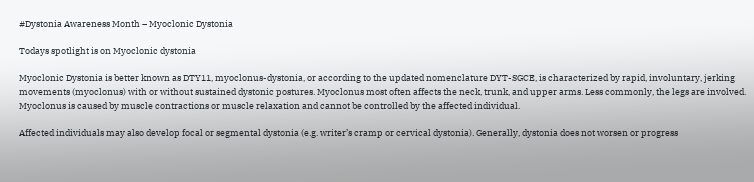#Dystonia Awareness Month – Myoclonic Dystonia

Todays spotlight is on Myoclonic dystonia

Myoclonic Dystonia is better known as DTY11, myoclonus-dystonia, or according to the updated nomenclature DYT-SGCE, is characterized by rapid, involuntary, jerking movements (myoclonus) with or without sustained dystonic postures. Myoclonus most often affects the neck, trunk, and upper arms. Less commonly, the legs are involved. Myoclonus is caused by muscle contractions or muscle relaxation and cannot be controlled by the affected individual.

Affected individuals may also develop focal or segmental dystonia (e.g. writer’s cramp or cervical dystonia). Generally, dystonia does not worsen or progress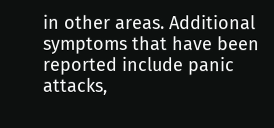in other areas. Additional symptoms that have been reported include panic attacks,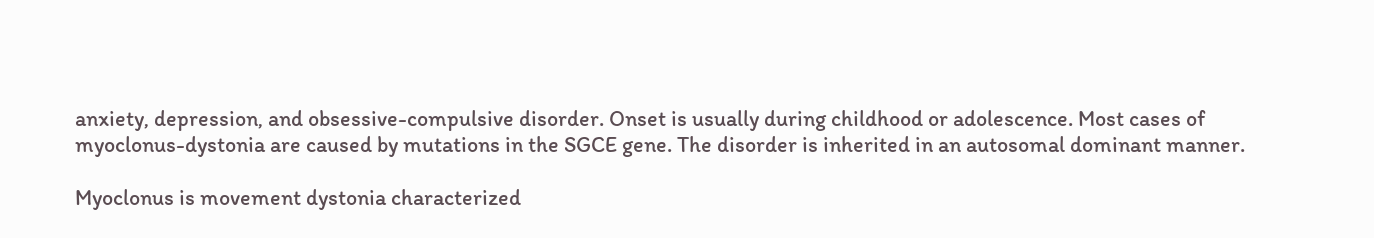anxiety, depression, and obsessive-compulsive disorder. Onset is usually during childhood or adolescence. Most cases of myoclonus-dystonia are caused by mutations in the SGCE gene. The disorder is inherited in an autosomal dominant manner.

Myoclonus is movement dystonia characterized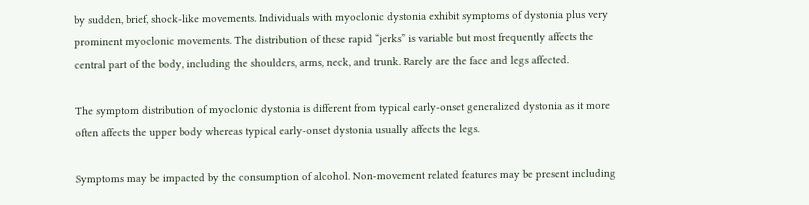by sudden, brief, shock-like movements. Individuals with myoclonic dystonia exhibit symptoms of dystonia plus very prominent myoclonic movements. The distribution of these rapid “jerks” is variable but most frequently affects the central part of the body, including the shoulders, arms, neck, and trunk. Rarely are the face and legs affected.

The symptom distribution of myoclonic dystonia is different from typical early-onset generalized dystonia as it more often affects the upper body whereas typical early-onset dystonia usually affects the legs.

Symptoms may be impacted by the consumption of alcohol. Non-movement related features may be present including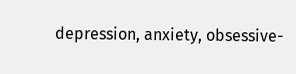depression, anxiety, obsessive-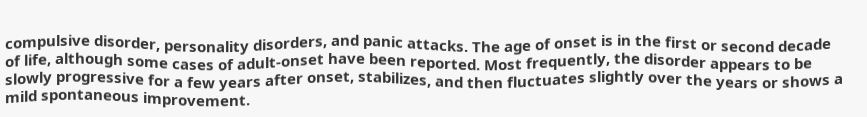compulsive disorder, personality disorders, and panic attacks. The age of onset is in the first or second decade of life, although some cases of adult-onset have been reported. Most frequently, the disorder appears to be slowly progressive for a few years after onset, stabilizes, and then fluctuates slightly over the years or shows a mild spontaneous improvement.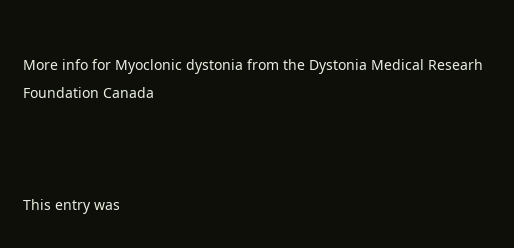More info for Myoclonic dystonia from the Dystonia Medical Researh Foundation Canada



This entry was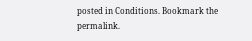posted in Conditions. Bookmark the permalink.